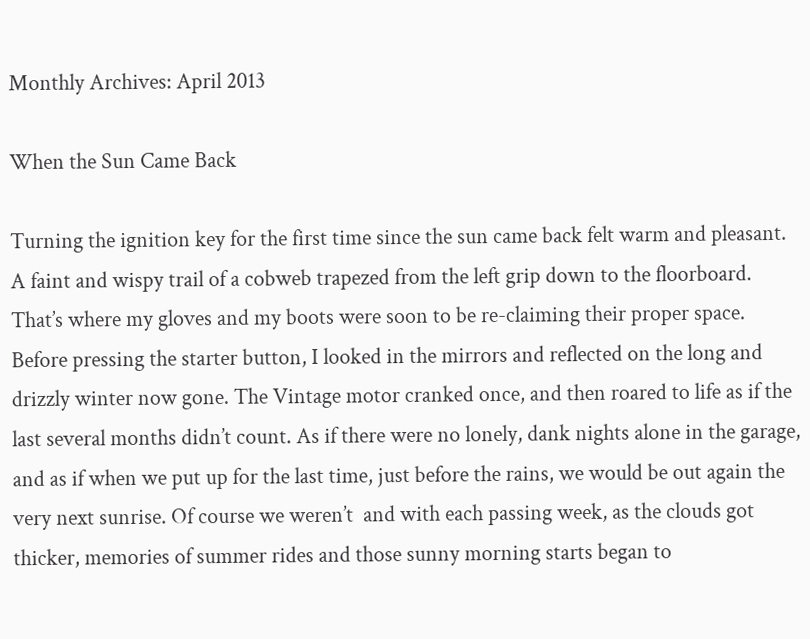Monthly Archives: April 2013

When the Sun Came Back

Turning the ignition key for the first time since the sun came back felt warm and pleasant. A faint and wispy trail of a cobweb trapezed from the left grip down to the floorboard. That’s where my gloves and my boots were soon to be re-claiming their proper space. Before pressing the starter button, I looked in the mirrors and reflected on the long and drizzly winter now gone. The Vintage motor cranked once, and then roared to life as if the last several months didn’t count. As if there were no lonely, dank nights alone in the garage, and as if when we put up for the last time, just before the rains, we would be out again the very next sunrise. Of course we weren’t  and with each passing week, as the clouds got thicker, memories of summer rides and those sunny morning starts began to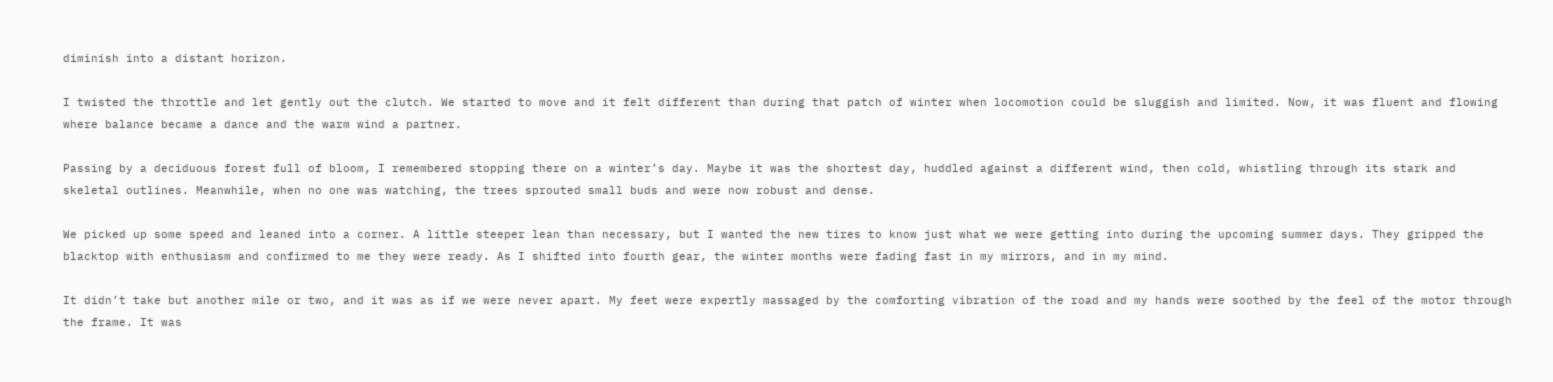diminish into a distant horizon.

I twisted the throttle and let gently out the clutch. We started to move and it felt different than during that patch of winter when locomotion could be sluggish and limited. Now, it was fluent and flowing where balance became a dance and the warm wind a partner.

Passing by a deciduous forest full of bloom, I remembered stopping there on a winter’s day. Maybe it was the shortest day, huddled against a different wind, then cold, whistling through its stark and skeletal outlines. Meanwhile, when no one was watching, the trees sprouted small buds and were now robust and dense.

We picked up some speed and leaned into a corner. A little steeper lean than necessary, but I wanted the new tires to know just what we were getting into during the upcoming summer days. They gripped the blacktop with enthusiasm and confirmed to me they were ready. As I shifted into fourth gear, the winter months were fading fast in my mirrors, and in my mind.

It didn’t take but another mile or two, and it was as if we were never apart. My feet were expertly massaged by the comforting vibration of the road and my hands were soothed by the feel of the motor through the frame. It was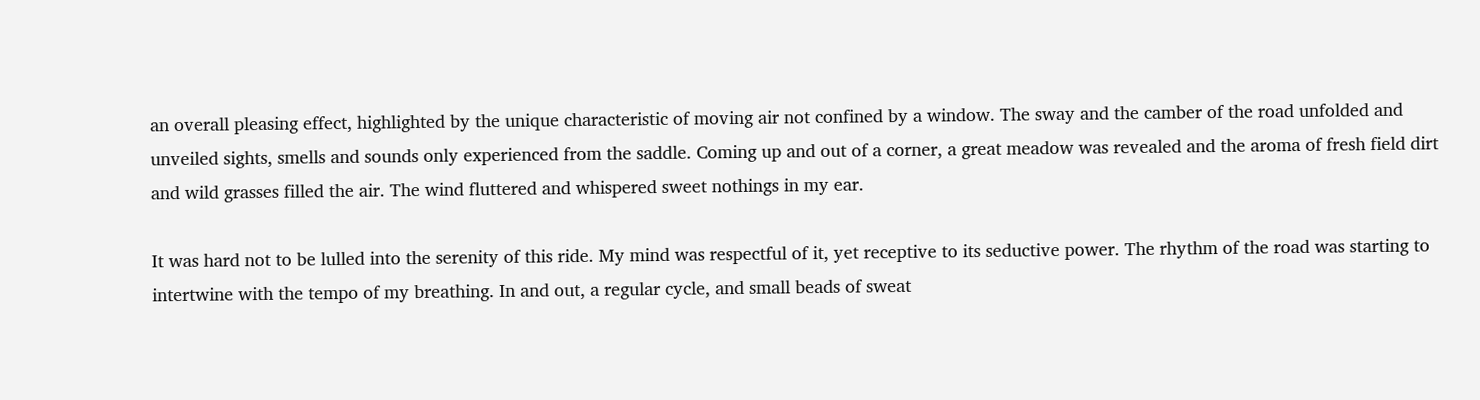an overall pleasing effect, highlighted by the unique characteristic of moving air not confined by a window. The sway and the camber of the road unfolded and unveiled sights, smells and sounds only experienced from the saddle. Coming up and out of a corner, a great meadow was revealed and the aroma of fresh field dirt and wild grasses filled the air. The wind fluttered and whispered sweet nothings in my ear.

It was hard not to be lulled into the serenity of this ride. My mind was respectful of it, yet receptive to its seductive power. The rhythm of the road was starting to intertwine with the tempo of my breathing. In and out, a regular cycle, and small beads of sweat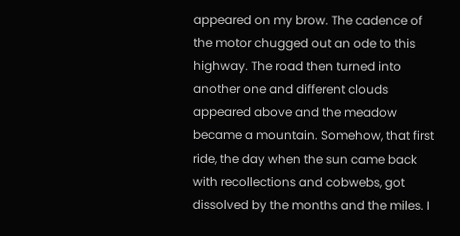appeared on my brow. The cadence of the motor chugged out an ode to this highway. The road then turned into another one and different clouds appeared above and the meadow became a mountain. Somehow, that first ride, the day when the sun came back with recollections and cobwebs, got dissolved by the months and the miles. I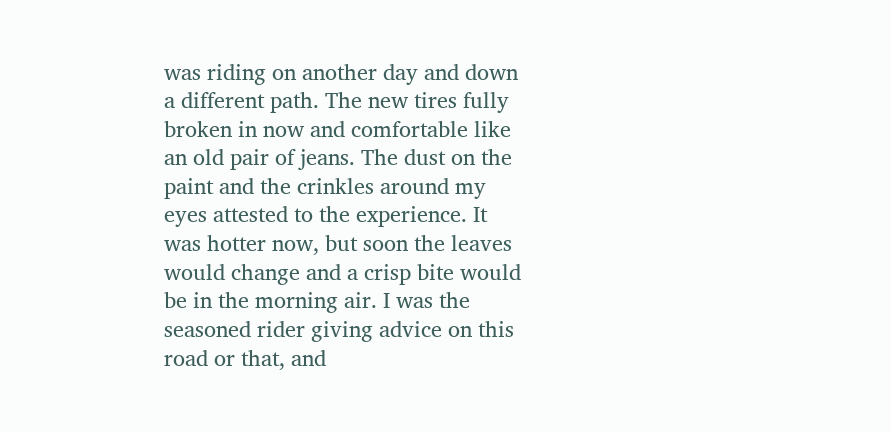was riding on another day and down a different path. The new tires fully broken in now and comfortable like an old pair of jeans. The dust on the paint and the crinkles around my eyes attested to the experience. It was hotter now, but soon the leaves would change and a crisp bite would be in the morning air. I was the seasoned rider giving advice on this road or that, and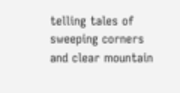telling tales of sweeping corners and clear mountain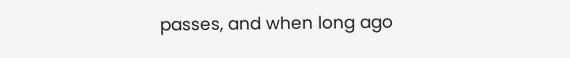passes, and when long ago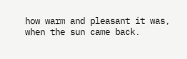how warm and pleasant it was, when the sun came back.